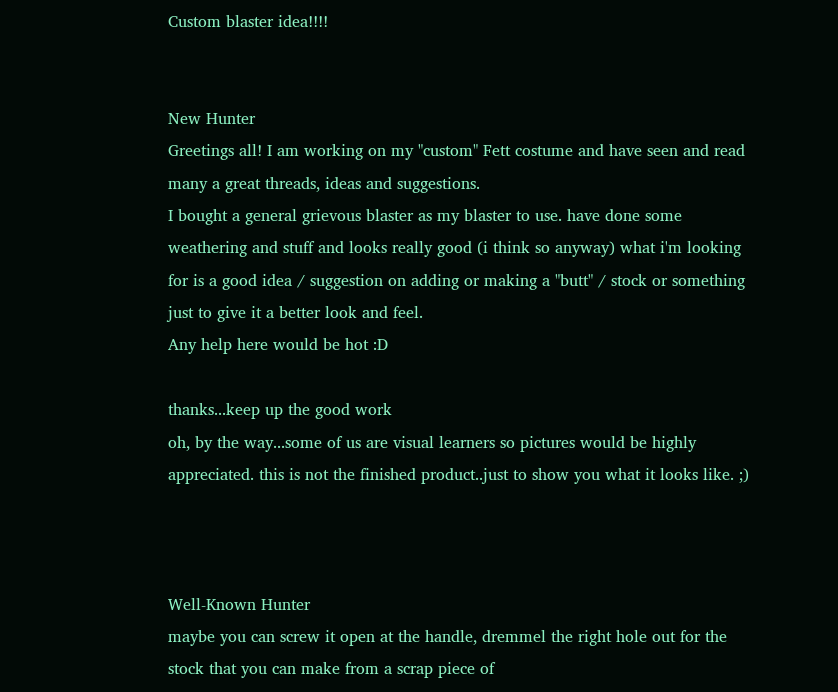Custom blaster idea!!!!


New Hunter
Greetings all! I am working on my "custom" Fett costume and have seen and read many a great threads, ideas and suggestions.
I bought a general grievous blaster as my blaster to use. have done some weathering and stuff and looks really good (i think so anyway) what i'm looking for is a good idea / suggestion on adding or making a "butt" / stock or something just to give it a better look and feel.
Any help here would be hot :D

thanks...keep up the good work
oh, by the way...some of us are visual learners so pictures would be highly appreciated. this is not the finished product..just to show you what it looks like. ;)



Well-Known Hunter
maybe you can screw it open at the handle, dremmel the right hole out for the stock that you can make from a scrap piece of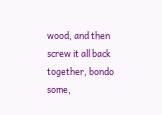wood, and then screw it all back together, bondo some,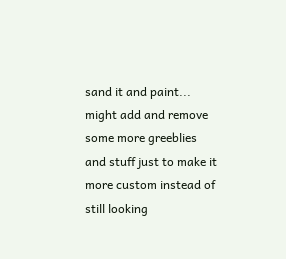sand it and paint... might add and remove some more greeblies and stuff just to make it more custom instead of still looking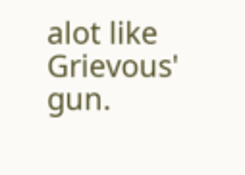alot like Grievous' gun.